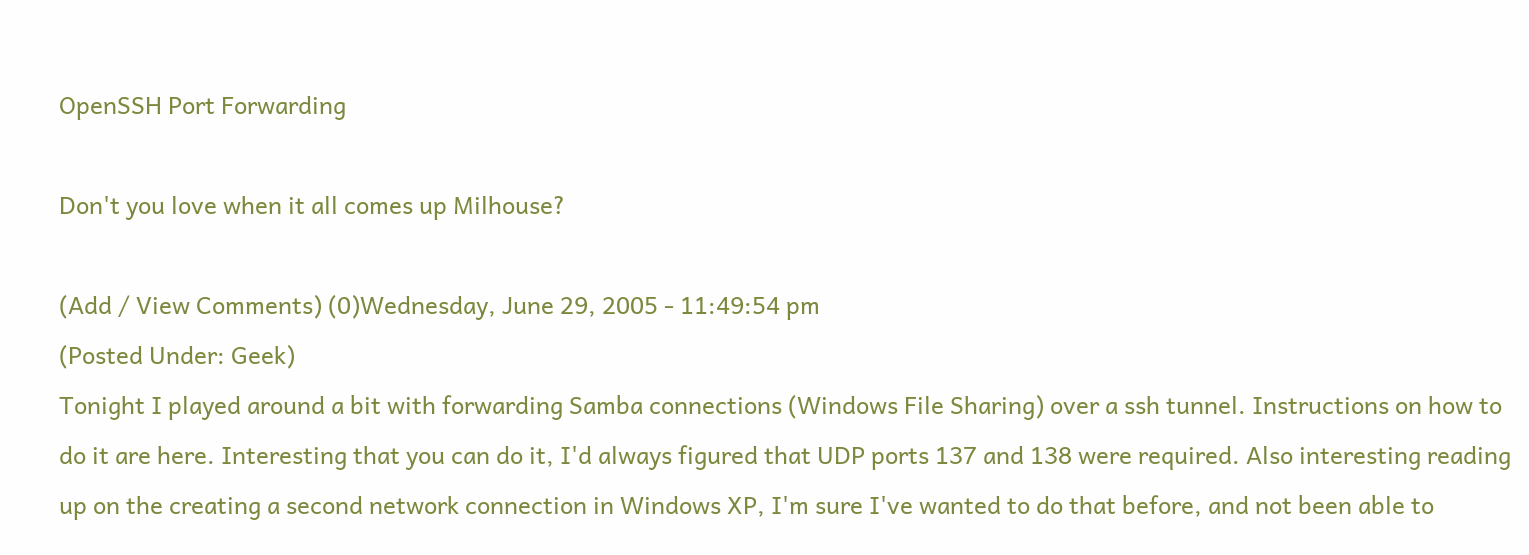OpenSSH Port Forwarding

Don't you love when it all comes up Milhouse?

(Add / View Comments) (0)Wednesday, June 29, 2005 - 11:49:54 pm
(Posted Under: Geek)
Tonight I played around a bit with forwarding Samba connections (Windows File Sharing) over a ssh tunnel. Instructions on how to do it are here. Interesting that you can do it, I'd always figured that UDP ports 137 and 138 were required. Also interesting reading up on the creating a second network connection in Windows XP, I'm sure I've wanted to do that before, and not been able to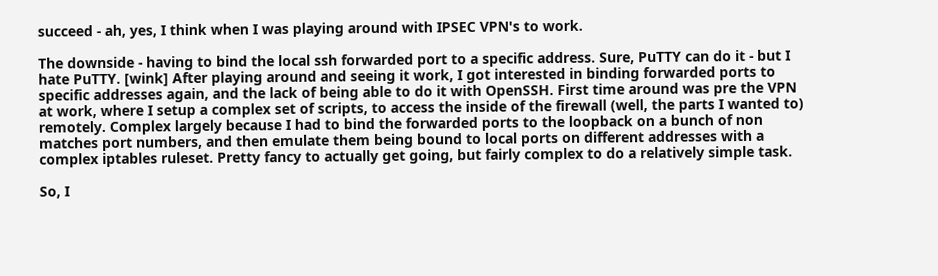succeed - ah, yes, I think when I was playing around with IPSEC VPN's to work.

The downside - having to bind the local ssh forwarded port to a specific address. Sure, PuTTY can do it - but I hate PuTTY. [wink] After playing around and seeing it work, I got interested in binding forwarded ports to specific addresses again, and the lack of being able to do it with OpenSSH. First time around was pre the VPN at work, where I setup a complex set of scripts, to access the inside of the firewall (well, the parts I wanted to) remotely. Complex largely because I had to bind the forwarded ports to the loopback on a bunch of non matches port numbers, and then emulate them being bound to local ports on different addresses with a complex iptables ruleset. Pretty fancy to actually get going, but fairly complex to do a relatively simple task.

So, I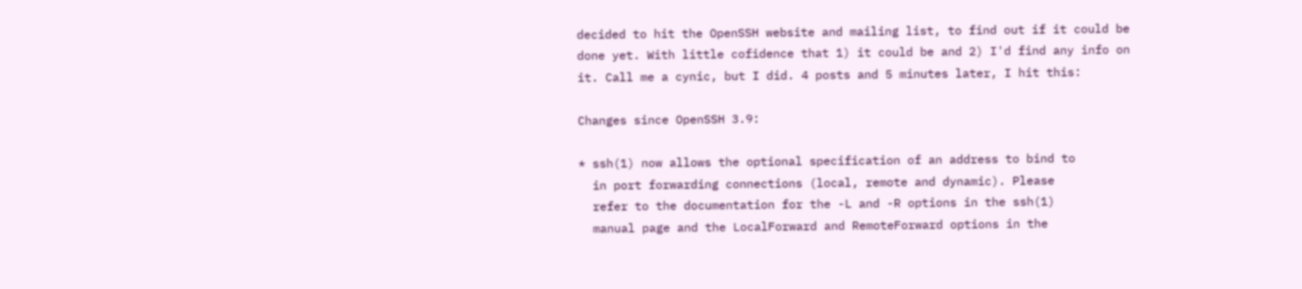decided to hit the OpenSSH website and mailing list, to find out if it could be done yet. With little cofidence that 1) it could be and 2) I'd find any info on it. Call me a cynic, but I did. 4 posts and 5 minutes later, I hit this:

Changes since OpenSSH 3.9:

* ssh(1) now allows the optional specification of an address to bind to
  in port forwarding connections (local, remote and dynamic). Please
  refer to the documentation for the -L and -R options in the ssh(1)
  manual page and the LocalForward and RemoteForward options in the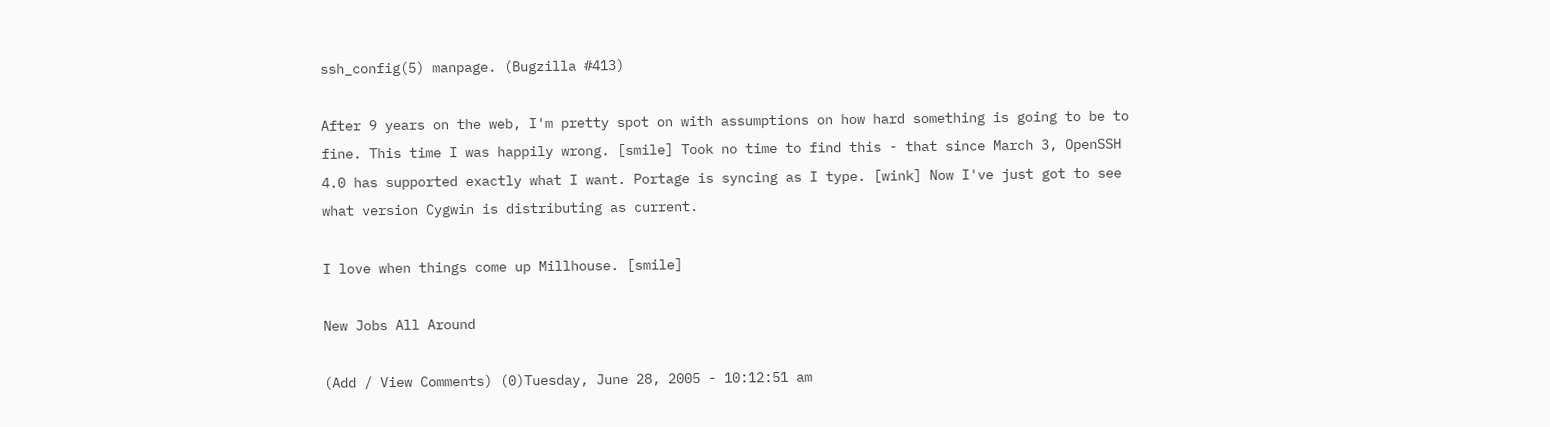ssh_config(5) manpage. (Bugzilla #413)

After 9 years on the web, I'm pretty spot on with assumptions on how hard something is going to be to fine. This time I was happily wrong. [smile] Took no time to find this - that since March 3, OpenSSH 4.0 has supported exactly what I want. Portage is syncing as I type. [wink] Now I've just got to see what version Cygwin is distributing as current.

I love when things come up Millhouse. [smile]

New Jobs All Around

(Add / View Comments) (0)Tuesday, June 28, 2005 - 10:12:51 am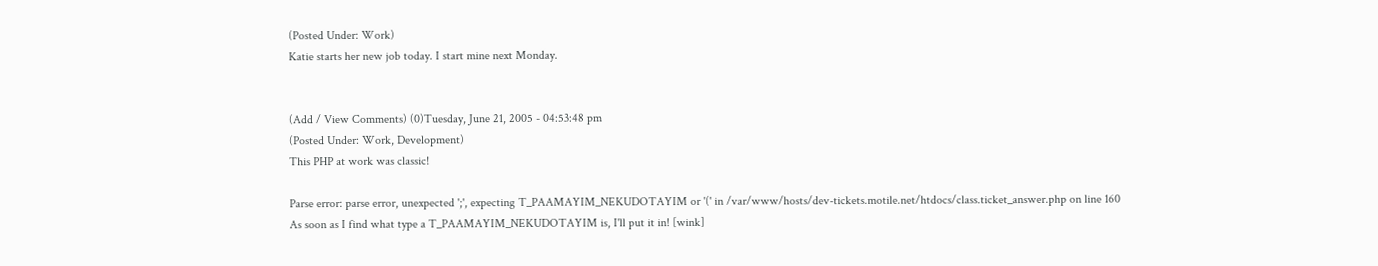(Posted Under: Work)
Katie starts her new job today. I start mine next Monday.


(Add / View Comments) (0)Tuesday, June 21, 2005 - 04:53:48 pm
(Posted Under: Work, Development)
This PHP at work was classic!

Parse error: parse error, unexpected ';', expecting T_PAAMAYIM_NEKUDOTAYIM or '(' in /var/www/hosts/dev-tickets.motile.net/htdocs/class.ticket_answer.php on line 160
As soon as I find what type a T_PAAMAYIM_NEKUDOTAYIM is, I'll put it in! [wink]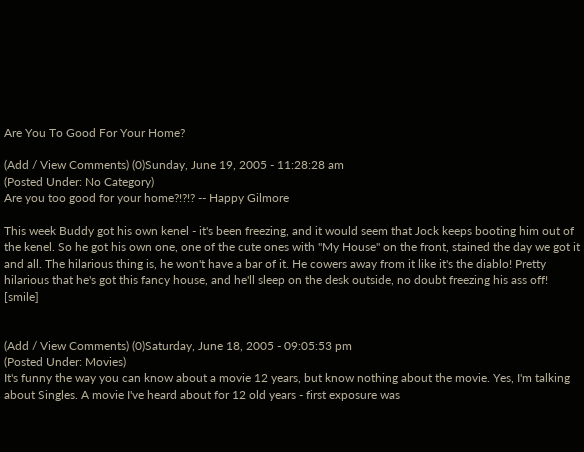Are You To Good For Your Home?

(Add / View Comments) (0)Sunday, June 19, 2005 - 11:28:28 am
(Posted Under: No Category)
Are you too good for your home?!?!? -- Happy Gilmore

This week Buddy got his own kenel - it's been freezing, and it would seem that Jock keeps booting him out of the kenel. So he got his own one, one of the cute ones with "My House" on the front, stained the day we got it and all. The hilarious thing is, he won't have a bar of it. He cowers away from it like it's the diablo! Pretty hilarious that he's got this fancy house, and he'll sleep on the desk outside, no doubt freezing his ass off! [smile]


(Add / View Comments) (0)Saturday, June 18, 2005 - 09:05:53 pm
(Posted Under: Movies)
It's funny the way you can know about a movie 12 years, but know nothing about the movie. Yes, I'm talking about Singles. A movie I've heard about for 12 old years - first exposure was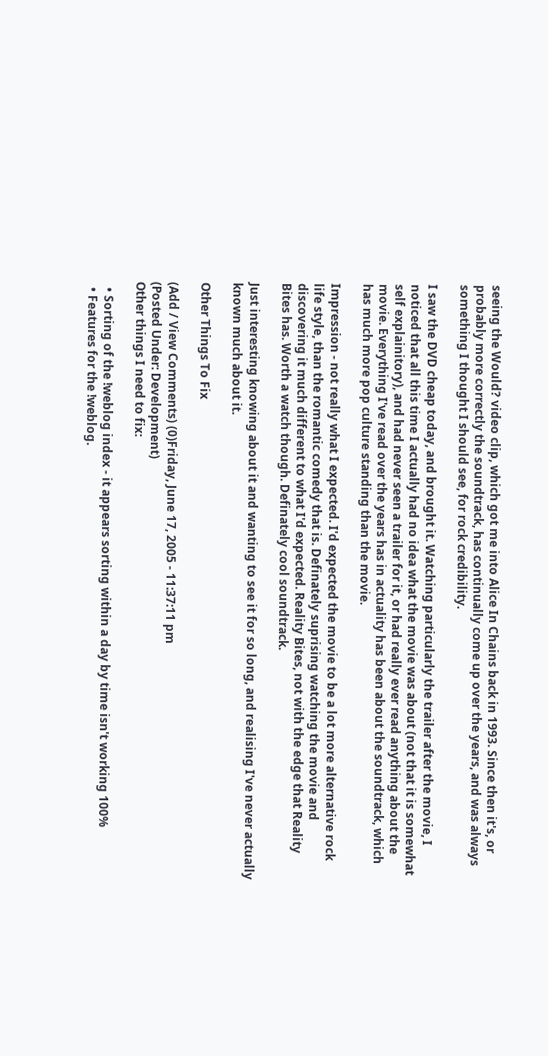seeing the Would? video clip, which got me into Alice In Chains back in 1993. Since then it's, or probably more correctly the soundtrack, has continually come up over the years, and was always something I thought I should see, for rock credibility.

I saw the DVD cheap today, and brought it. Watching particularly the trailer after the movie, I noticed that all this time I actually had no idea what the movie was about (not that it is somewhat self explainitory), and had never seen a trailer for it, or had really ever read anything about the movie. Everything I've read over the years has in actuality has been about the soundtrack, which has much more pop culture standing than the movie.

Impression - not really what I expected. I'd expected the movie to be a lot more alternative rock life style, than the romantic comedy that is. Definately suprising watching the movie and discovering it much different to what I'd expected. Reality Bites, not with the edge that Reality Bites has. Worth a watch though. Definately cool soundtrack.

Just interesting knowing about it and wanting to see it for so long, and realising I've never actually known much about it.

Other Things To Fix

(Add / View Comments) (0)Friday, June 17, 2005 - 11:37:11 pm
(Posted Under: Development)
Other things I need to fix:

  • Sorting of the !weblog index - it appears sorting within a day by time isn't working 100%
  • Features for the !weblog.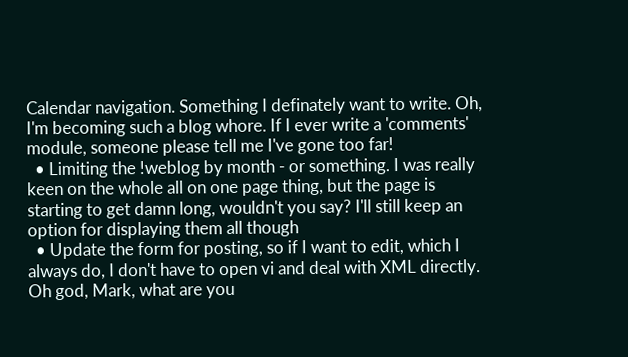Calendar navigation. Something I definately want to write. Oh, I'm becoming such a blog whore. If I ever write a 'comments' module, someone please tell me I've gone too far!
  • Limiting the !weblog by month - or something. I was really keen on the whole all on one page thing, but the page is starting to get damn long, wouldn't you say? I'll still keep an option for displaying them all though
  • Update the form for posting, so if I want to edit, which I always do, I don't have to open vi and deal with XML directly. Oh god, Mark, what are you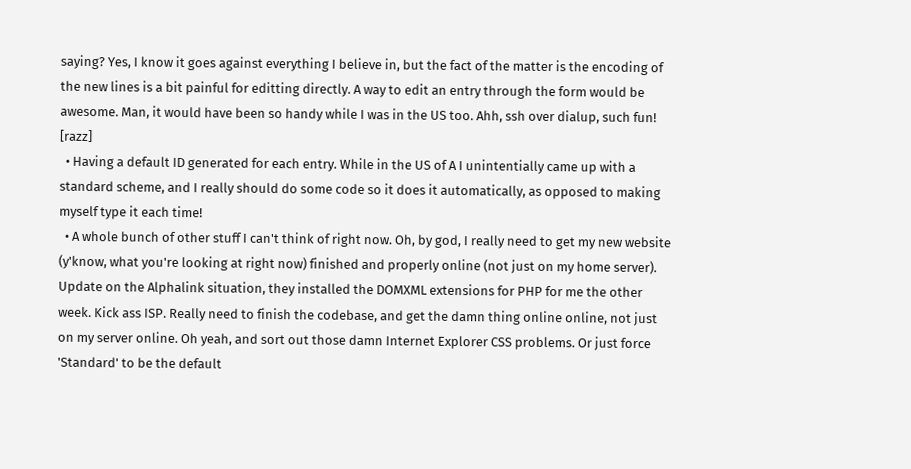saying? Yes, I know it goes against everything I believe in, but the fact of the matter is the encoding of the new lines is a bit painful for editting directly. A way to edit an entry through the form would be awesome. Man, it would have been so handy while I was in the US too. Ahh, ssh over dialup, such fun! [razz]
  • Having a default ID generated for each entry. While in the US of A I unintentially came up with a standard scheme, and I really should do some code so it does it automatically, as opposed to making myself type it each time!
  • A whole bunch of other stuff I can't think of right now. Oh, by god, I really need to get my new website (y'know, what you're looking at right now) finished and properly online (not just on my home server). Update on the Alphalink situation, they installed the DOMXML extensions for PHP for me the other week. Kick ass ISP. Really need to finish the codebase, and get the damn thing online online, not just on my server online. Oh yeah, and sort out those damn Internet Explorer CSS problems. Or just force 'Standard' to be the default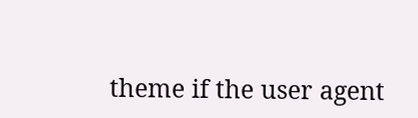theme if the user agent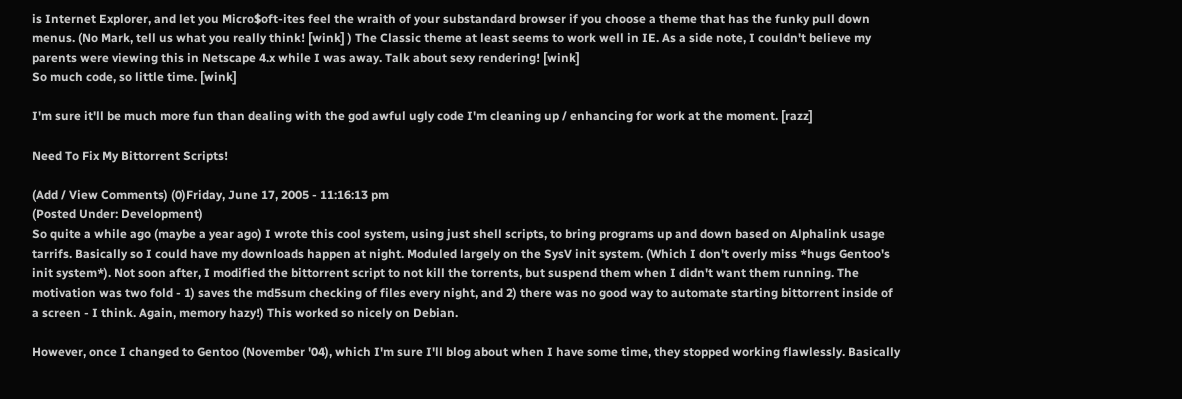is Internet Explorer, and let you Micro$oft-ites feel the wraith of your substandard browser if you choose a theme that has the funky pull down menus. (No Mark, tell us what you really think! [wink] ) The Classic theme at least seems to work well in IE. As a side note, I couldn't believe my parents were viewing this in Netscape 4.x while I was away. Talk about sexy rendering! [wink]
So much code, so little time. [wink]

I'm sure it'll be much more fun than dealing with the god awful ugly code I'm cleaning up / enhancing for work at the moment. [razz]

Need To Fix My Bittorrent Scripts!

(Add / View Comments) (0)Friday, June 17, 2005 - 11:16:13 pm
(Posted Under: Development)
So quite a while ago (maybe a year ago) I wrote this cool system, using just shell scripts, to bring programs up and down based on Alphalink usage tarrifs. Basically so I could have my downloads happen at night. Moduled largely on the SysV init system. (Which I don't overly miss *hugs Gentoo's init system*). Not soon after, I modified the bittorrent script to not kill the torrents, but suspend them when I didn't want them running. The motivation was two fold - 1) saves the md5sum checking of files every night, and 2) there was no good way to automate starting bittorrent inside of a screen - I think. Again, memory hazy!) This worked so nicely on Debian.

However, once I changed to Gentoo (November '04), which I'm sure I'll blog about when I have some time, they stopped working flawlessly. Basically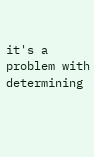it's a problem with determining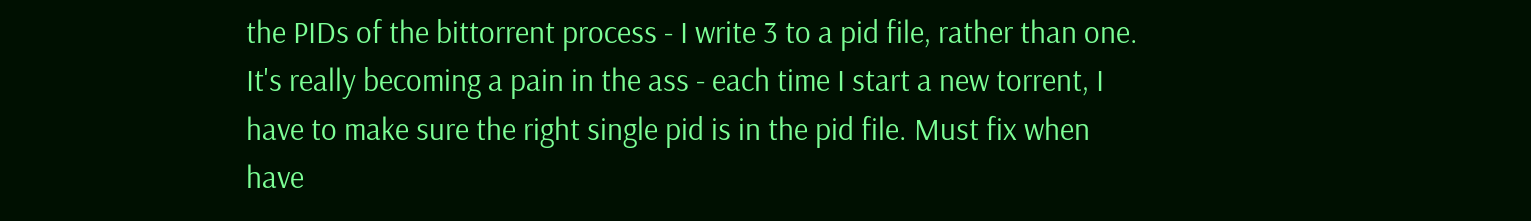the PIDs of the bittorrent process - I write 3 to a pid file, rather than one. It's really becoming a pain in the ass - each time I start a new torrent, I have to make sure the right single pid is in the pid file. Must fix when have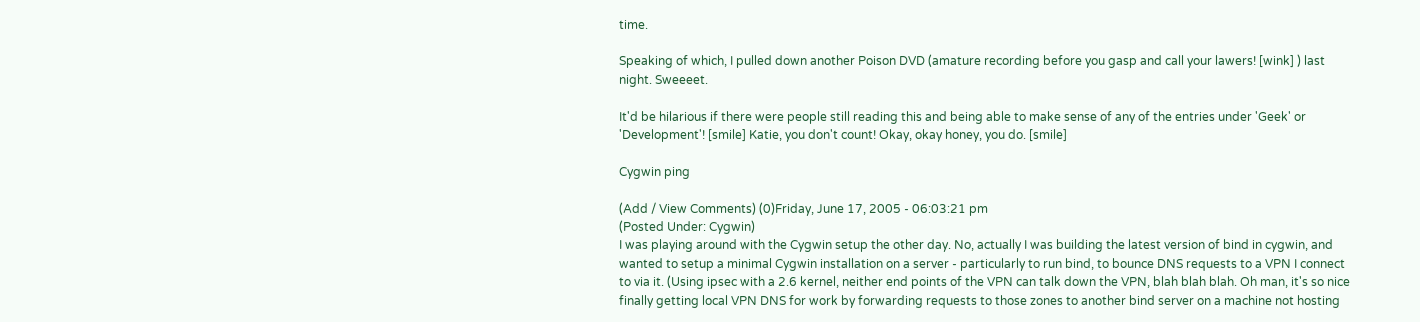time.

Speaking of which, I pulled down another Poison DVD (amature recording before you gasp and call your lawers! [wink] ) last night. Sweeeet.

It'd be hilarious if there were people still reading this and being able to make sense of any of the entries under 'Geek' or 'Development'! [smile] Katie, you don't count! Okay, okay honey, you do. [smile]

Cygwin ping

(Add / View Comments) (0)Friday, June 17, 2005 - 06:03:21 pm
(Posted Under: Cygwin)
I was playing around with the Cygwin setup the other day. No, actually I was building the latest version of bind in cygwin, and wanted to setup a minimal Cygwin installation on a server - particularly to run bind, to bounce DNS requests to a VPN I connect to via it. (Using ipsec with a 2.6 kernel, neither end points of the VPN can talk down the VPN, blah blah blah. Oh man, it's so nice finally getting local VPN DNS for work by forwarding requests to those zones to another bind server on a machine not hosting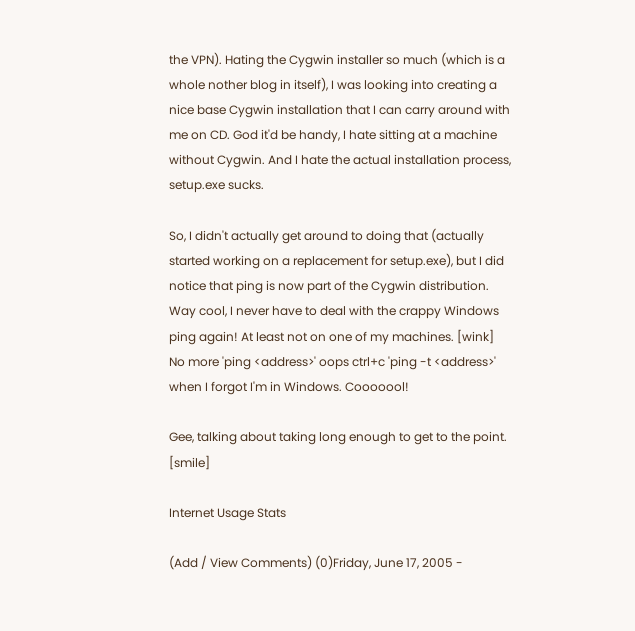the VPN). Hating the Cygwin installer so much (which is a whole nother blog in itself), I was looking into creating a nice base Cygwin installation that I can carry around with me on CD. God it'd be handy, I hate sitting at a machine without Cygwin. And I hate the actual installation process, setup.exe sucks.

So, I didn't actually get around to doing that (actually started working on a replacement for setup.exe), but I did notice that ping is now part of the Cygwin distribution. Way cool, I never have to deal with the crappy Windows ping again! At least not on one of my machines. [wink] No more 'ping <address>' oops ctrl+c 'ping -t <address>' when I forgot I'm in Windows. Cooooool!

Gee, talking about taking long enough to get to the point. [smile]

Internet Usage Stats

(Add / View Comments) (0)Friday, June 17, 2005 -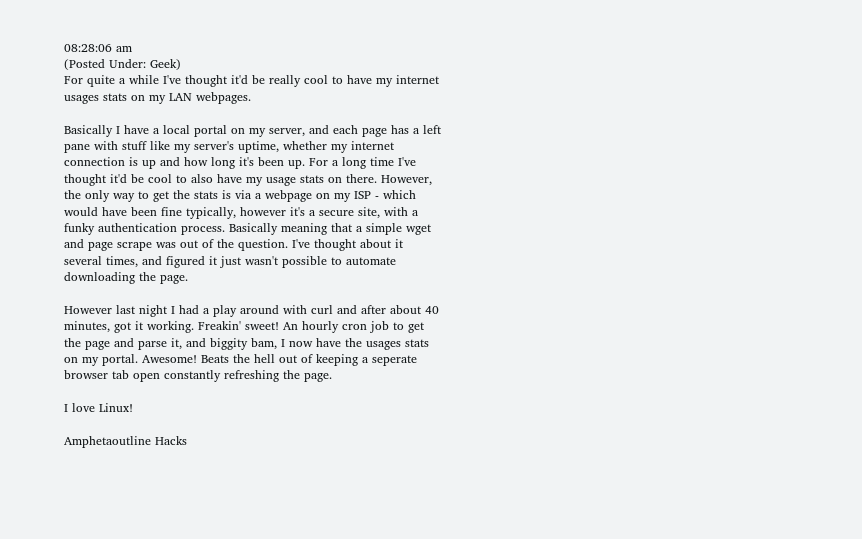08:28:06 am
(Posted Under: Geek)
For quite a while I've thought it'd be really cool to have my internet usages stats on my LAN webpages.

Basically I have a local portal on my server, and each page has a left pane with stuff like my server's uptime, whether my internet connection is up and how long it's been up. For a long time I've thought it'd be cool to also have my usage stats on there. However, the only way to get the stats is via a webpage on my ISP - which would have been fine typically, however it's a secure site, with a funky authentication process. Basically meaning that a simple wget and page scrape was out of the question. I've thought about it several times, and figured it just wasn't possible to automate downloading the page.

However last night I had a play around with curl and after about 40 minutes, got it working. Freakin' sweet! An hourly cron job to get the page and parse it, and biggity bam, I now have the usages stats on my portal. Awesome! Beats the hell out of keeping a seperate browser tab open constantly refreshing the page.

I love Linux!

Amphetaoutline Hacks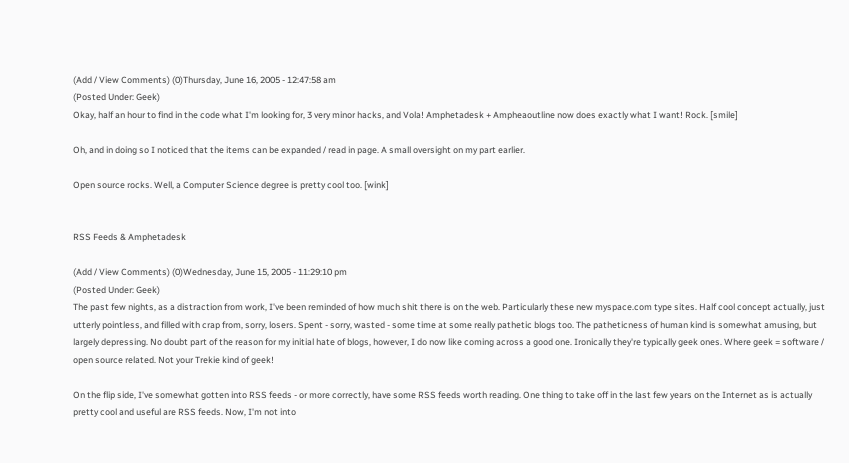(Add / View Comments) (0)Thursday, June 16, 2005 - 12:47:58 am
(Posted Under: Geek)
Okay, half an hour to find in the code what I'm looking for, 3 very minor hacks, and Vola! Amphetadesk + Ampheaoutline now does exactly what I want! Rock. [smile]

Oh, and in doing so I noticed that the items can be expanded / read in page. A small oversight on my part earlier.

Open source rocks. Well, a Computer Science degree is pretty cool too. [wink]


RSS Feeds & Amphetadesk

(Add / View Comments) (0)Wednesday, June 15, 2005 - 11:29:10 pm
(Posted Under: Geek)
The past few nights, as a distraction from work, I've been reminded of how much shit there is on the web. Particularly these new myspace.com type sites. Half cool concept actually, just utterly pointless, and filled with crap from, sorry, losers. Spent - sorry, wasted - some time at some really pathetic blogs too. The patheticness of human kind is somewhat amusing, but largely depressing. No doubt part of the reason for my initial hate of blogs, however, I do now like coming across a good one. Ironically they're typically geek ones. Where geek = software / open source related. Not your Trekie kind of geek!

On the flip side, I've somewhat gotten into RSS feeds - or more correctly, have some RSS feeds worth reading. One thing to take off in the last few years on the Internet as is actually pretty cool and useful are RSS feeds. Now, I'm not into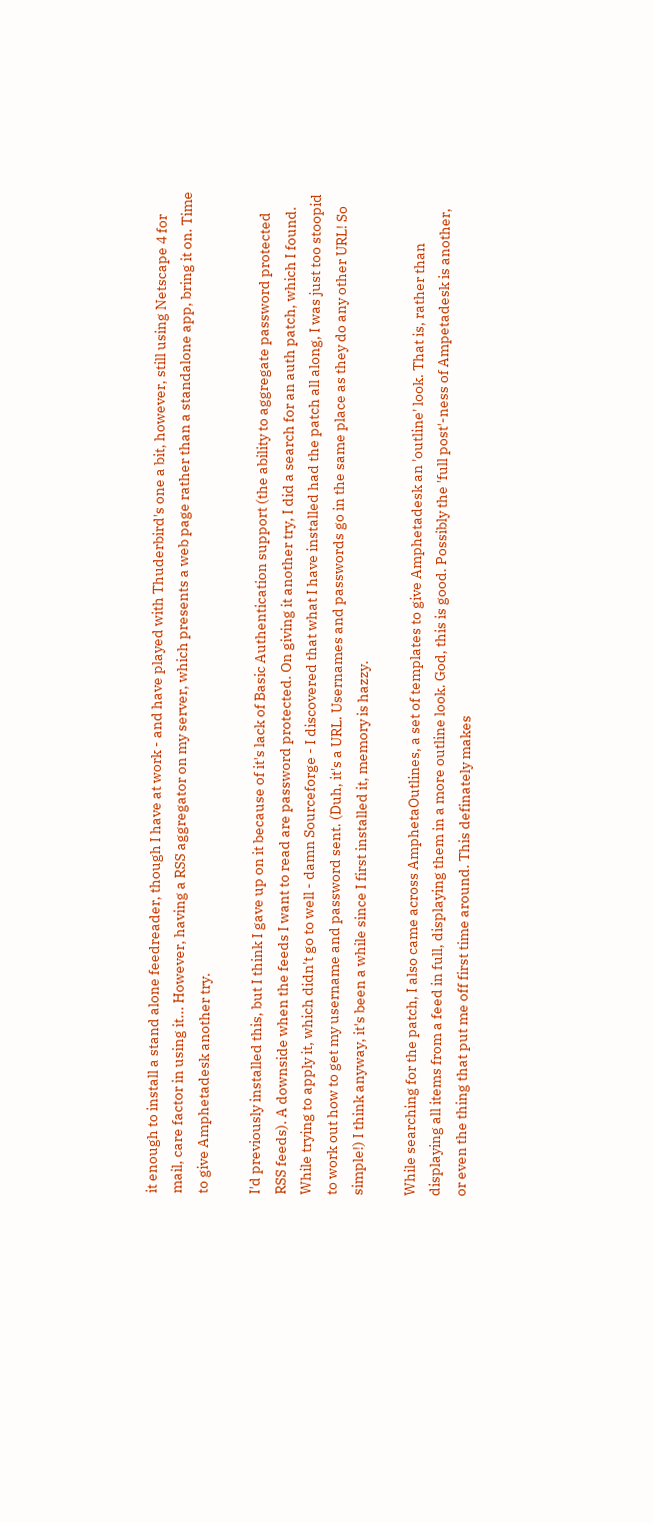it enough to install a stand alone feedreader, though I have at work - and have played with Thuderbird's one a bit, however, still using Netscape 4 for mail, care factor in using it... However, having a RSS aggregator on my server, which presents a web page rather than a standalone app, bring it on. Time to give Amphetadesk another try.

I'd previously installed this, but I think I gave up on it because of it's lack of Basic Authentication support (the ability to aggregate password protected RSS feeds). A downside when the feeds I want to read are password protected. On giving it another try, I did a search for an auth patch, which I found. While trying to apply it, which didn't go to well - damn Sourceforge - I discovered that what I have installed had the patch all along, I was just too stoopid to work out how to get my username and password sent. (Duh, it's a URL. Usernames and passwords go in the same place as they do any other URL! So simple!) I think anyway, it's been a while since I first installed it, memory is hazzy.

While searching for the patch, I also came across AmphetaOutlines, a set of templates to give Amphetadesk an 'outline' look. That is, rather than displaying all items from a feed in full, displaying them in a more outline look. God, this is good. Possibly the 'full post'-ness of Ampetadesk is another, or even the thing that put me off first time around. This definately makes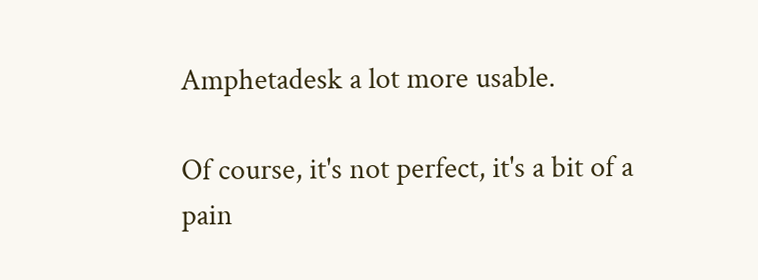Amphetadesk a lot more usable.

Of course, it's not perfect, it's a bit of a pain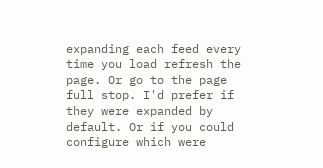expanding each feed every time you load refresh the page. Or go to the page full stop. I'd prefer if they were expanded by default. Or if you could configure which were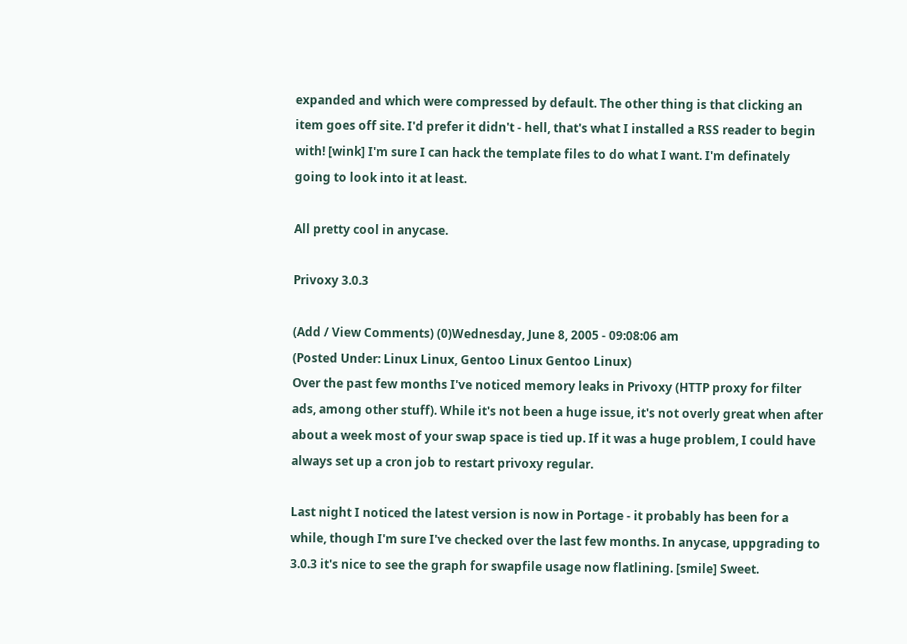expanded and which were compressed by default. The other thing is that clicking an item goes off site. I'd prefer it didn't - hell, that's what I installed a RSS reader to begin with! [wink] I'm sure I can hack the template files to do what I want. I'm definately going to look into it at least.

All pretty cool in anycase.

Privoxy 3.0.3

(Add / View Comments) (0)Wednesday, June 8, 2005 - 09:08:06 am
(Posted Under: Linux Linux, Gentoo Linux Gentoo Linux)
Over the past few months I've noticed memory leaks in Privoxy (HTTP proxy for filter ads, among other stuff). While it's not been a huge issue, it's not overly great when after about a week most of your swap space is tied up. If it was a huge problem, I could have always set up a cron job to restart privoxy regular.

Last night I noticed the latest version is now in Portage - it probably has been for a while, though I'm sure I've checked over the last few months. In anycase, uppgrading to 3.0.3 it's nice to see the graph for swapfile usage now flatlining. [smile] Sweet.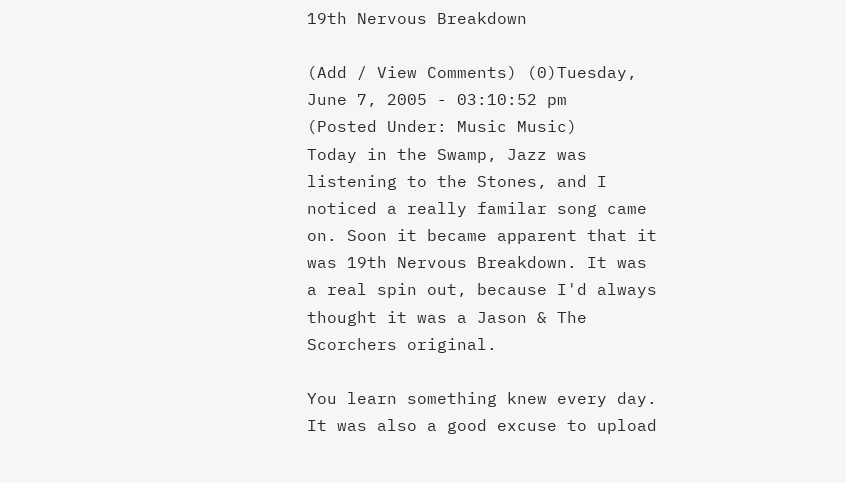19th Nervous Breakdown

(Add / View Comments) (0)Tuesday, June 7, 2005 - 03:10:52 pm
(Posted Under: Music Music)
Today in the Swamp, Jazz was listening to the Stones, and I noticed a really familar song came on. Soon it became apparent that it was 19th Nervous Breakdown. It was a real spin out, because I'd always thought it was a Jason & The Scorchers original.

You learn something knew every day. It was also a good excuse to upload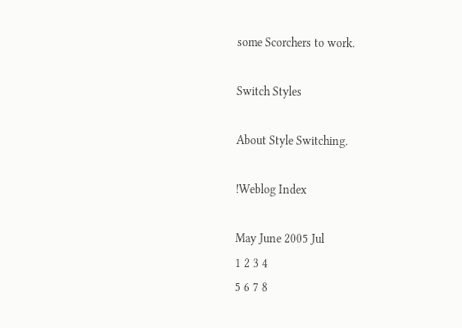some Scorchers to work.

Switch Styles

About Style Switching.

!Weblog Index

May June 2005 Jul
1 2 3 4
5 6 7 8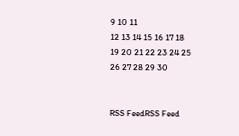9 10 11
12 13 14 15 16 17 18
19 20 21 22 23 24 25
26 27 28 29 30


RSS FeedRSS Feed